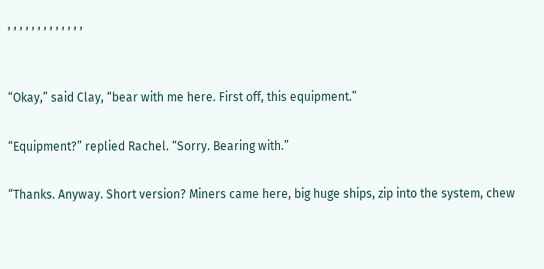, , , , , , , , , , , , ,


“Okay,” said Clay, “bear with me here. First off, this equipment.”

“Equipment?” replied Rachel. “Sorry. Bearing with.”

“Thanks. Anyway. Short version? Miners came here, big huge ships, zip into the system, chew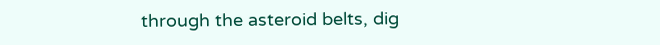through the asteroid belts, dig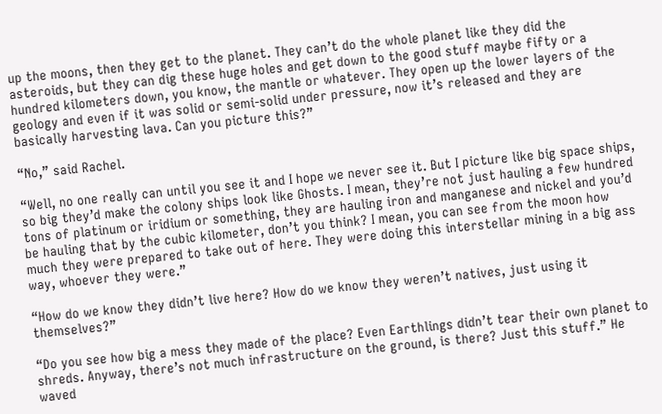up the moons, then they get to the planet. They can’t do the whole planet like they did the asteroids, but they can dig these huge holes and get down to the good stuff maybe fifty or a hundred kilometers down, you know, the mantle or whatever. They open up the lower layers of the geology and even if it was solid or semi-solid under pressure, now it’s released and they are basically harvesting lava. Can you picture this?”

“No,” said Rachel.

“Well, no one really can until you see it and I hope we never see it. But I picture like big space ships, so big they’d make the colony ships look like Ghosts. I mean, they’re not just hauling a few hundred tons of platinum or iridium or something, they are hauling iron and manganese and nickel and you’d be hauling that by the cubic kilometer, don’t you think? I mean, you can see from the moon how much they were prepared to take out of here. They were doing this interstellar mining in a big ass way, whoever they were.”

“How do we know they didn’t live here? How do we know they weren’t natives, just using it themselves?”

“Do you see how big a mess they made of the place? Even Earthlings didn’t tear their own planet to shreds. Anyway, there’s not much infrastructure on the ground, is there? Just this stuff.” He waved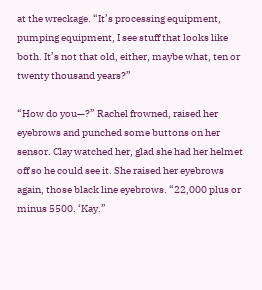at the wreckage. “It’s processing equipment, pumping equipment, I see stuff that looks like both. It’s not that old, either, maybe what, ten or twenty thousand years?”

“How do you—?” Rachel frowned, raised her eyebrows and punched some buttons on her sensor. Clay watched her, glad she had her helmet off so he could see it. She raised her eyebrows again, those black line eyebrows. “22,000 plus or minus 5500. ‘Kay.”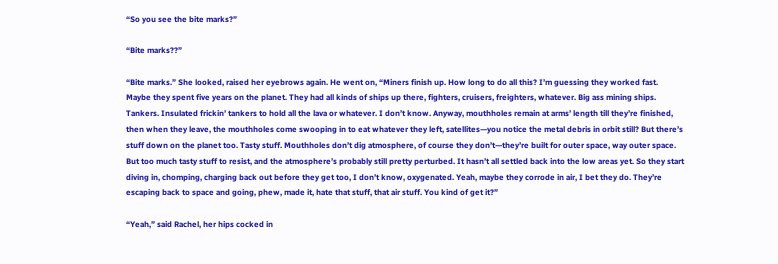“So you see the bite marks?”

“Bite marks??”

“Bite marks.” She looked, raised her eyebrows again. He went on, “Miners finish up. How long to do all this? I’m guessing they worked fast. Maybe they spent five years on the planet. They had all kinds of ships up there, fighters, cruisers, freighters, whatever. Big ass mining ships. Tankers. Insulated frickin’ tankers to hold all the lava or whatever. I don’t know. Anyway, mouthholes remain at arms’ length till they’re finished, then when they leave, the mouthholes come swooping in to eat whatever they left, satellites—you notice the metal debris in orbit still? But there’s stuff down on the planet too. Tasty stuff. Mouthholes don’t dig atmosphere, of course they don’t—they’re built for outer space, way outer space. But too much tasty stuff to resist, and the atmosphere’s probably still pretty perturbed. It hasn’t all settled back into the low areas yet. So they start diving in, chomping, charging back out before they get too, I don’t know, oxygenated. Yeah, maybe they corrode in air, I bet they do. They’re escaping back to space and going, phew, made it, hate that stuff, that air stuff. You kind of get it?”

“Yeah,” said Rachel, her hips cocked in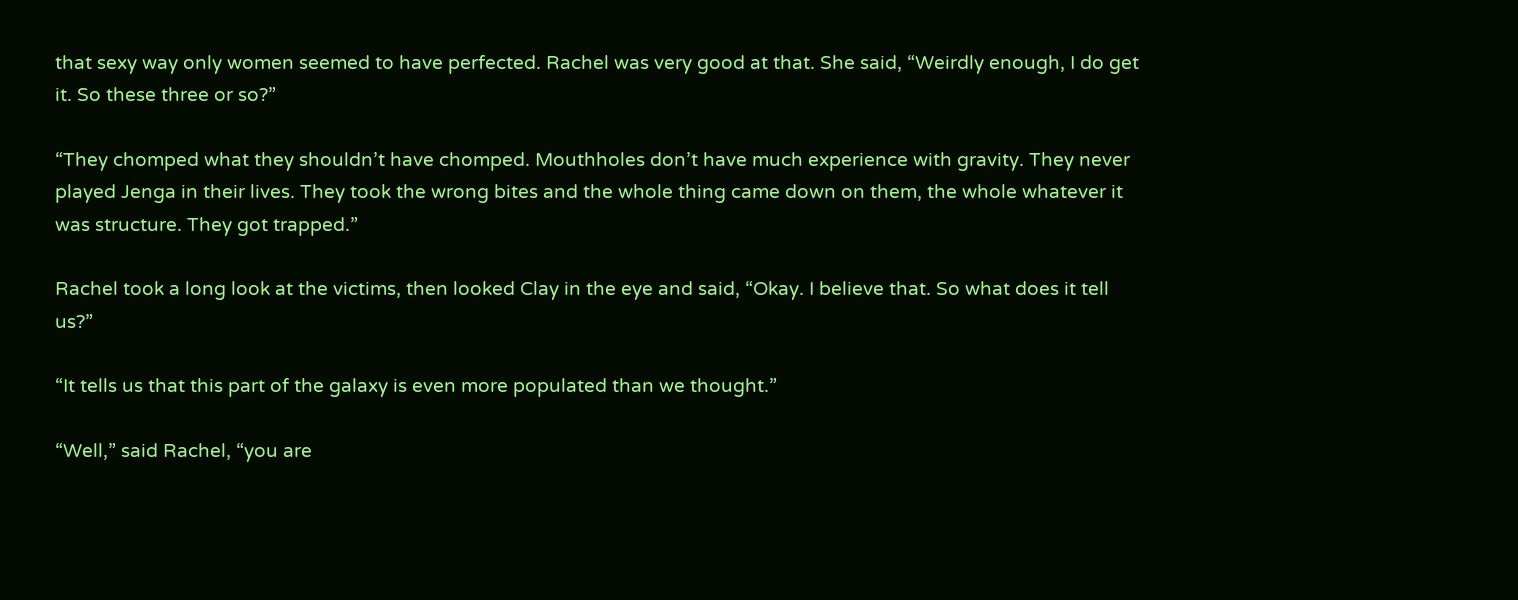that sexy way only women seemed to have perfected. Rachel was very good at that. She said, “Weirdly enough, I do get it. So these three or so?”

“They chomped what they shouldn’t have chomped. Mouthholes don’t have much experience with gravity. They never played Jenga in their lives. They took the wrong bites and the whole thing came down on them, the whole whatever it was structure. They got trapped.”

Rachel took a long look at the victims, then looked Clay in the eye and said, “Okay. I believe that. So what does it tell us?”

“It tells us that this part of the galaxy is even more populated than we thought.”

“Well,” said Rachel, “you are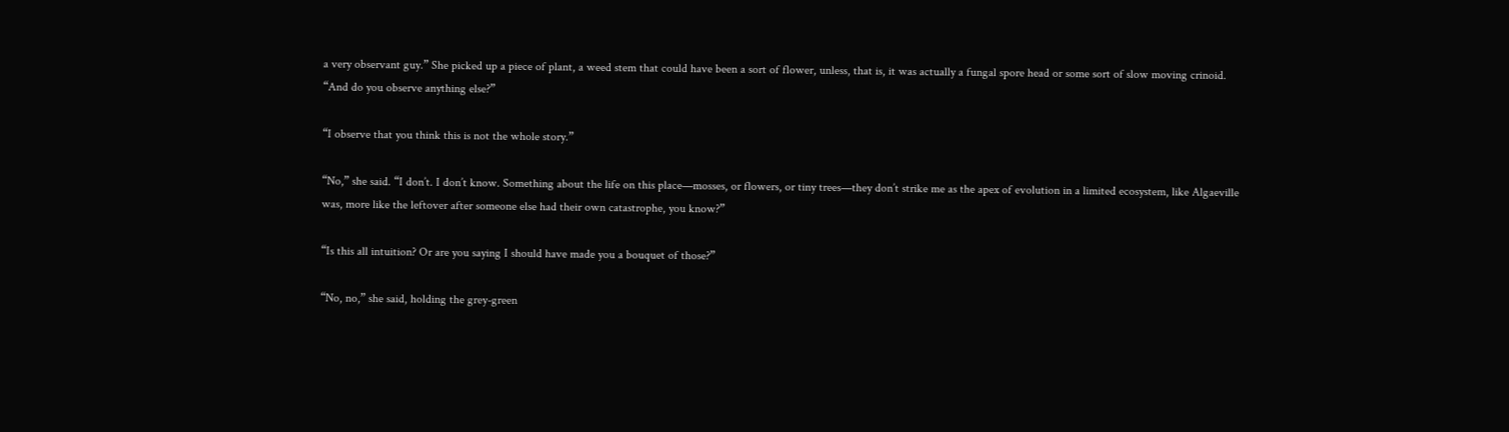a very observant guy.” She picked up a piece of plant, a weed stem that could have been a sort of flower, unless, that is, it was actually a fungal spore head or some sort of slow moving crinoid. “And do you observe anything else?”

“I observe that you think this is not the whole story.”

“No,” she said. “I don’t. I don’t know. Something about the life on this place—mosses, or flowers, or tiny trees—they don’t strike me as the apex of evolution in a limited ecosystem, like Algaeville was, more like the leftover after someone else had their own catastrophe, you know?”

“Is this all intuition? Or are you saying I should have made you a bouquet of those?”

“No, no,” she said, holding the grey-green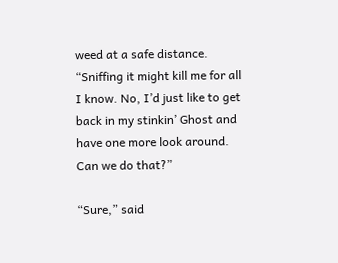weed at a safe distance. “Sniffing it might kill me for all I know. No, I’d just like to get back in my stinkin’ Ghost and have one more look around. Can we do that?”

“Sure,” said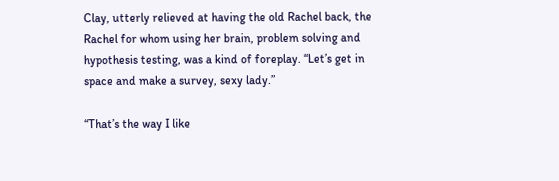Clay, utterly relieved at having the old Rachel back, the Rachel for whom using her brain, problem solving and hypothesis testing, was a kind of foreplay. “Let’s get in space and make a survey, sexy lady.”

“That’s the way I like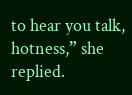to hear you talk, hotness,” she replied.